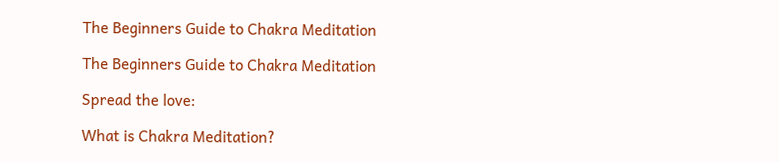The Beginners Guide to Chakra Meditation

The Beginners Guide to Chakra Meditation

Spread the love:

What is Chakra Meditation?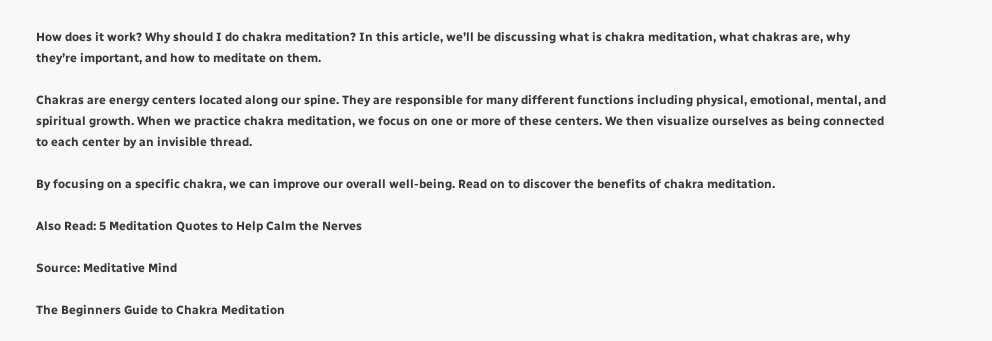How does it work? Why should I do chakra meditation? In this article, we’ll be discussing what is chakra meditation, what chakras are, why they’re important, and how to meditate on them.

Chakras are energy centers located along our spine. They are responsible for many different functions including physical, emotional, mental, and spiritual growth. When we practice chakra meditation, we focus on one or more of these centers. We then visualize ourselves as being connected to each center by an invisible thread.

By focusing on a specific chakra, we can improve our overall well-being. Read on to discover the benefits of chakra meditation.

Also Read: 5 Meditation Quotes to Help Calm the Nerves

Source: Meditative Mind

The Beginners Guide to Chakra Meditation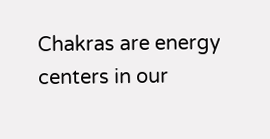Chakras are energy centers in our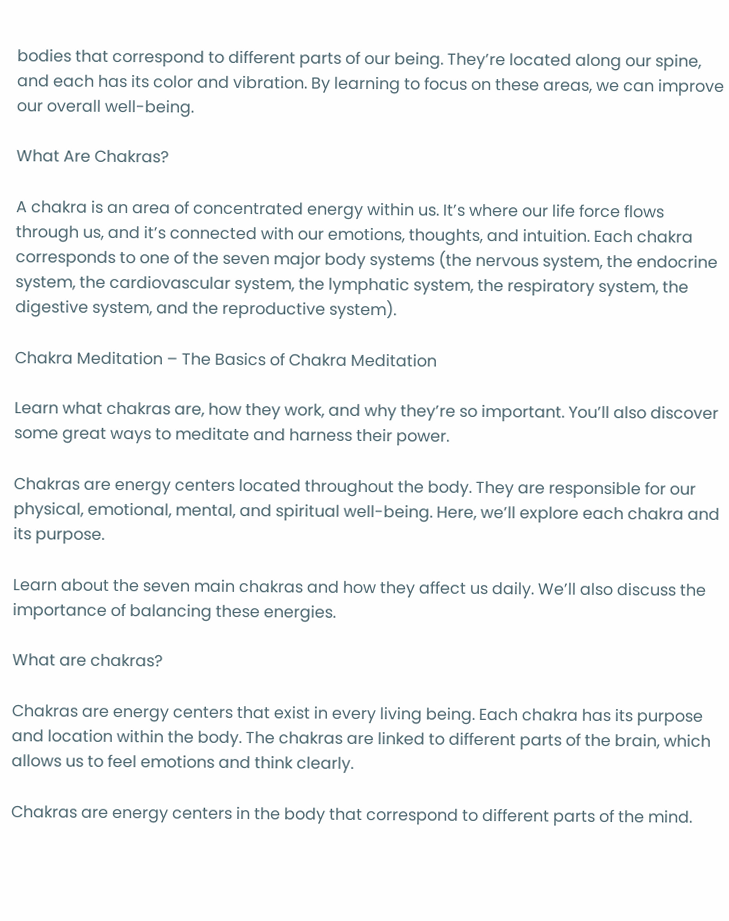bodies that correspond to different parts of our being. They’re located along our spine, and each has its color and vibration. By learning to focus on these areas, we can improve our overall well-being.

What Are Chakras?

A chakra is an area of concentrated energy within us. It’s where our life force flows through us, and it’s connected with our emotions, thoughts, and intuition. Each chakra corresponds to one of the seven major body systems (the nervous system, the endocrine system, the cardiovascular system, the lymphatic system, the respiratory system, the digestive system, and the reproductive system).

Chakra Meditation – The Basics of Chakra Meditation

Learn what chakras are, how they work, and why they’re so important. You’ll also discover some great ways to meditate and harness their power.

Chakras are energy centers located throughout the body. They are responsible for our physical, emotional, mental, and spiritual well-being. Here, we’ll explore each chakra and its purpose.

Learn about the seven main chakras and how they affect us daily. We’ll also discuss the importance of balancing these energies.

What are chakras?

Chakras are energy centers that exist in every living being. Each chakra has its purpose and location within the body. The chakras are linked to different parts of the brain, which allows us to feel emotions and think clearly.

Chakras are energy centers in the body that correspond to different parts of the mind.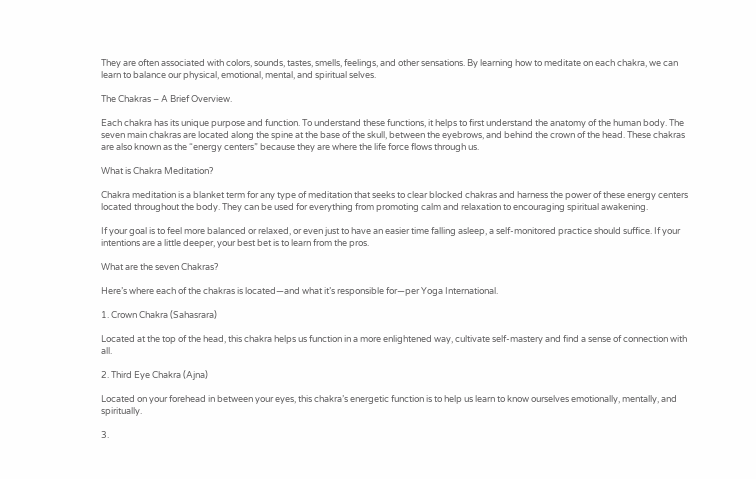They are often associated with colors, sounds, tastes, smells, feelings, and other sensations. By learning how to meditate on each chakra, we can learn to balance our physical, emotional, mental, and spiritual selves.

The Chakras – A Brief Overview.

Each chakra has its unique purpose and function. To understand these functions, it helps to first understand the anatomy of the human body. The seven main chakras are located along the spine at the base of the skull, between the eyebrows, and behind the crown of the head. These chakras are also known as the “energy centers” because they are where the life force flows through us.

What is Chakra Meditation?

Chakra meditation is a blanket term for any type of meditation that seeks to clear blocked chakras and harness the power of these energy centers located throughout the body. They can be used for everything from promoting calm and relaxation to encouraging spiritual awakening.

If your goal is to feel more balanced or relaxed, or even just to have an easier time falling asleep, a self-monitored practice should suffice. If your intentions are a little deeper, your best bet is to learn from the pros.

What are the seven Chakras?

Here’s where each of the chakras is located—and what it’s responsible for—per Yoga International.

1. Crown Chakra (Sahasrara)

Located at the top of the head, this chakra helps us function in a more enlightened way, cultivate self-mastery and find a sense of connection with all.

2. Third Eye Chakra (Ajna)

Located on your forehead in between your eyes, this chakra’s energetic function is to help us learn to know ourselves emotionally, mentally, and spiritually.

3.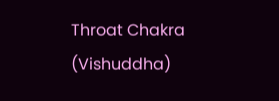Throat Chakra (Vishuddha)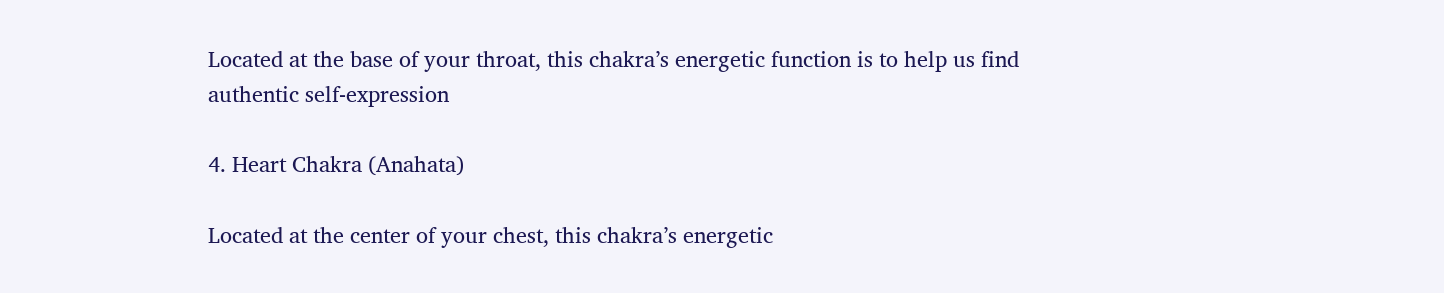Located at the base of your throat, this chakra’s energetic function is to help us find authentic self-expression

4. Heart Chakra (Anahata)

Located at the center of your chest, this chakra’s energetic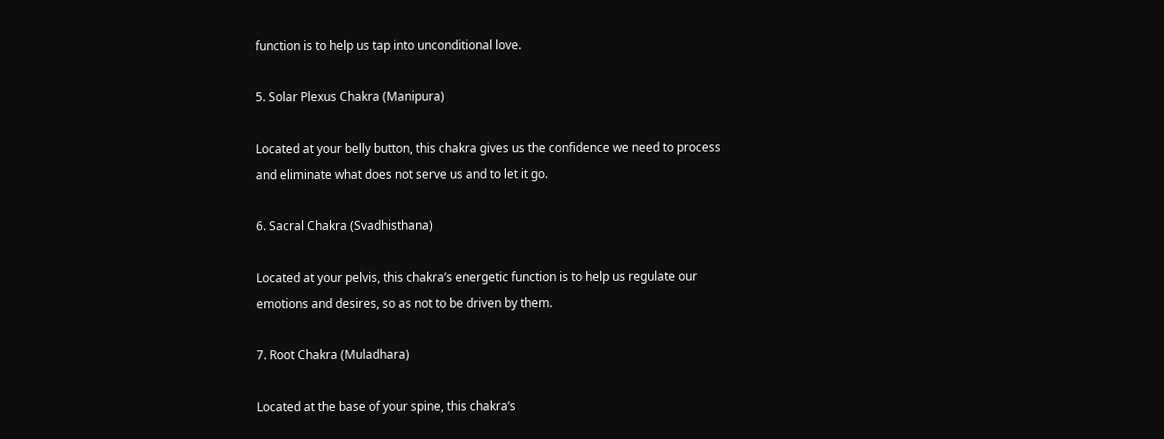function is to help us tap into unconditional love.

5. Solar Plexus Chakra (Manipura)

Located at your belly button, this chakra gives us the confidence we need to process and eliminate what does not serve us and to let it go.

6. Sacral Chakra (Svadhisthana)

Located at your pelvis, this chakra’s energetic function is to help us regulate our emotions and desires, so as not to be driven by them.

7. Root Chakra (Muladhara)

Located at the base of your spine, this chakra’s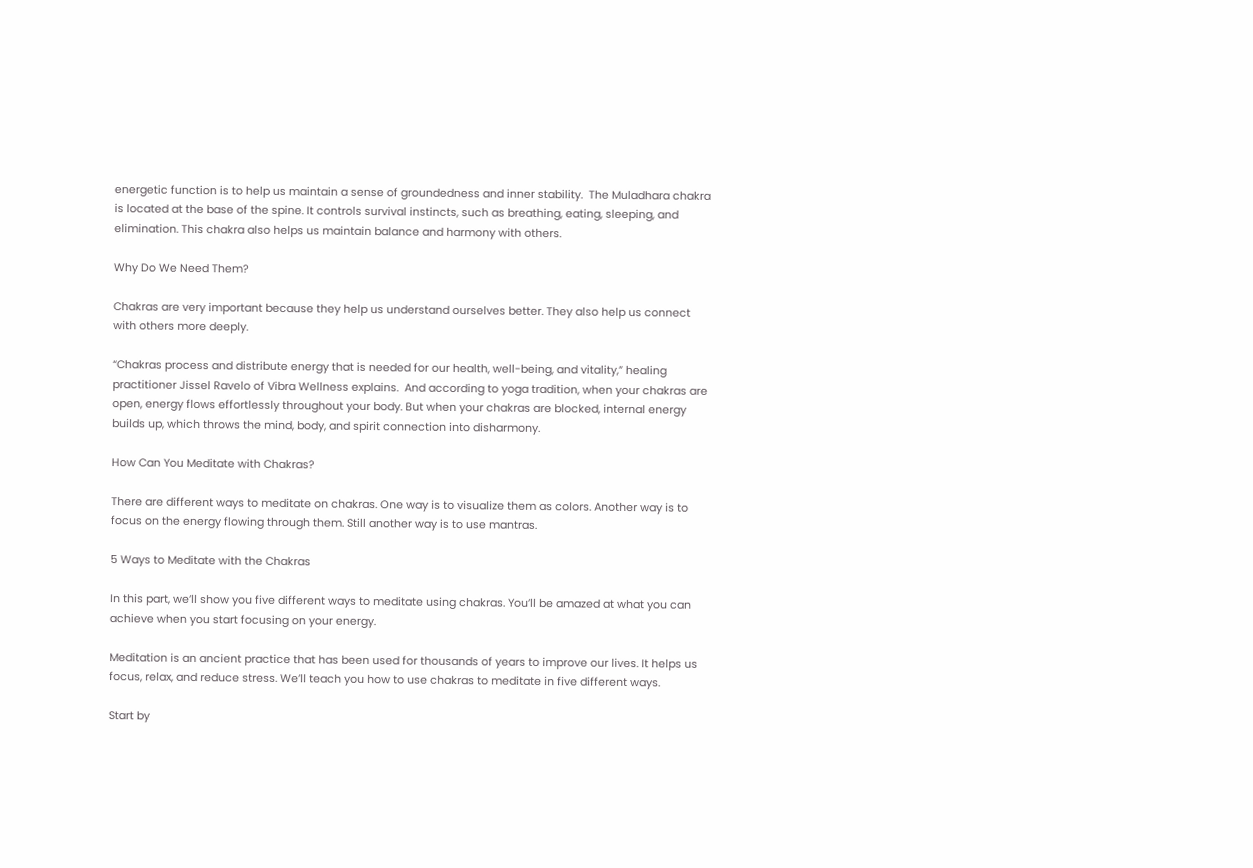energetic function is to help us maintain a sense of groundedness and inner stability.  The Muladhara chakra is located at the base of the spine. It controls survival instincts, such as breathing, eating, sleeping, and elimination. This chakra also helps us maintain balance and harmony with others.

Why Do We Need Them?

Chakras are very important because they help us understand ourselves better. They also help us connect with others more deeply.

“Chakras process and distribute energy that is needed for our health, well-being, and vitality,” healing practitioner Jissel Ravelo of Vibra Wellness explains.  And according to yoga tradition, when your chakras are open, energy flows effortlessly throughout your body. But when your chakras are blocked, internal energy builds up, which throws the mind, body, and spirit connection into disharmony.

How Can You Meditate with Chakras?

There are different ways to meditate on chakras. One way is to visualize them as colors. Another way is to focus on the energy flowing through them. Still another way is to use mantras.

5 Ways to Meditate with the Chakras

In this part, we’ll show you five different ways to meditate using chakras. You’ll be amazed at what you can achieve when you start focusing on your energy.

Meditation is an ancient practice that has been used for thousands of years to improve our lives. It helps us focus, relax, and reduce stress. We’ll teach you how to use chakras to meditate in five different ways.

Start by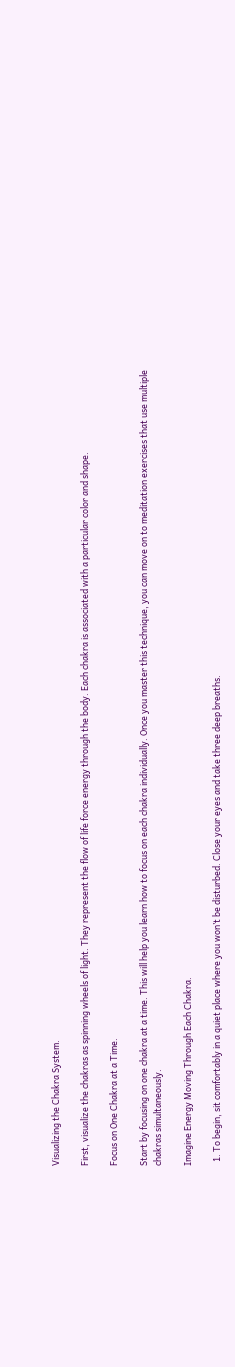Visualizing the Chakra System.

First, visualize the chakras as spinning wheels of light. They represent the flow of life force energy through the body. Each chakra is associated with a particular color and shape.

Focus on One Chakra at a Time.

Start by focusing on one chakra at a time. This will help you learn how to focus on each chakra individually. Once you master this technique, you can move on to meditation exercises that use multiple chakras simultaneously.

Imagine Energy Moving Through Each Chakra.

  1. To begin, sit comfortably in a quiet place where you won’t be disturbed. Close your eyes and take three deep breaths.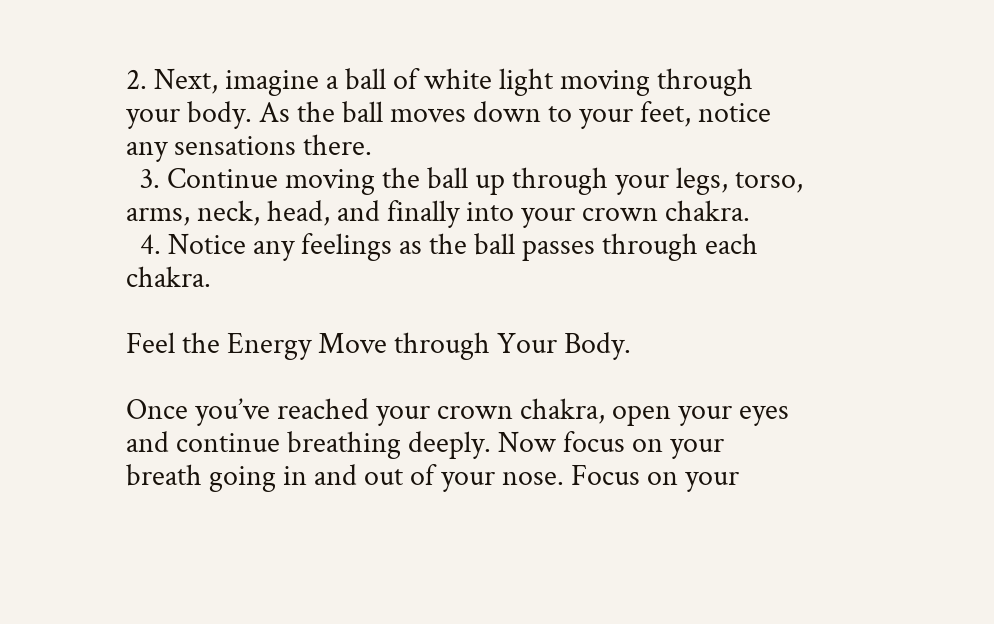2. Next, imagine a ball of white light moving through your body. As the ball moves down to your feet, notice any sensations there.
  3. Continue moving the ball up through your legs, torso, arms, neck, head, and finally into your crown chakra.
  4. Notice any feelings as the ball passes through each chakra.

Feel the Energy Move through Your Body.

Once you’ve reached your crown chakra, open your eyes and continue breathing deeply. Now focus on your breath going in and out of your nose. Focus on your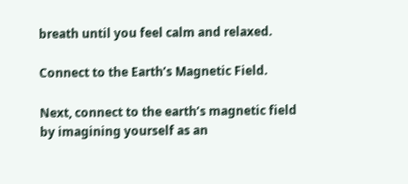breath until you feel calm and relaxed.

Connect to the Earth’s Magnetic Field.

Next, connect to the earth’s magnetic field by imagining yourself as an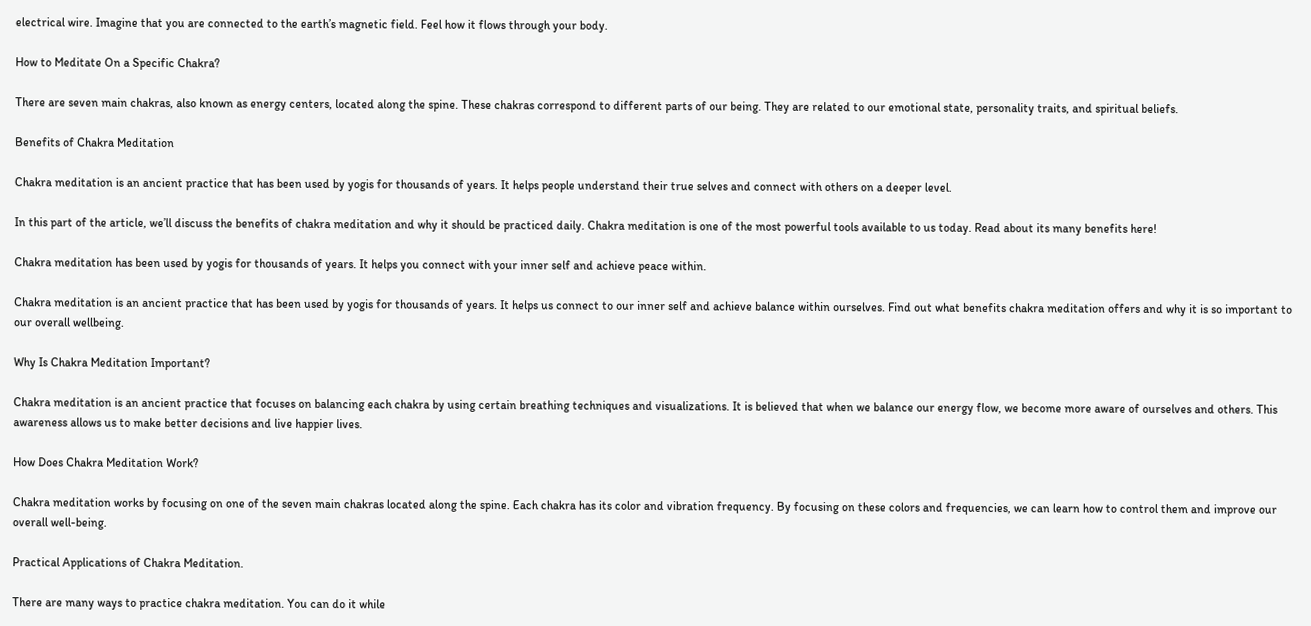electrical wire. Imagine that you are connected to the earth’s magnetic field. Feel how it flows through your body.

How to Meditate On a Specific Chakra?

There are seven main chakras, also known as energy centers, located along the spine. These chakras correspond to different parts of our being. They are related to our emotional state, personality traits, and spiritual beliefs.

Benefits of Chakra Meditation

Chakra meditation is an ancient practice that has been used by yogis for thousands of years. It helps people understand their true selves and connect with others on a deeper level.

In this part of the article, we’ll discuss the benefits of chakra meditation and why it should be practiced daily. Chakra meditation is one of the most powerful tools available to us today. Read about its many benefits here!

Chakra meditation has been used by yogis for thousands of years. It helps you connect with your inner self and achieve peace within.

Chakra meditation is an ancient practice that has been used by yogis for thousands of years. It helps us connect to our inner self and achieve balance within ourselves. Find out what benefits chakra meditation offers and why it is so important to our overall wellbeing.

Why Is Chakra Meditation Important?

Chakra meditation is an ancient practice that focuses on balancing each chakra by using certain breathing techniques and visualizations. It is believed that when we balance our energy flow, we become more aware of ourselves and others. This awareness allows us to make better decisions and live happier lives.

How Does Chakra Meditation Work?

Chakra meditation works by focusing on one of the seven main chakras located along the spine. Each chakra has its color and vibration frequency. By focusing on these colors and frequencies, we can learn how to control them and improve our overall well-being.

Practical Applications of Chakra Meditation.

There are many ways to practice chakra meditation. You can do it while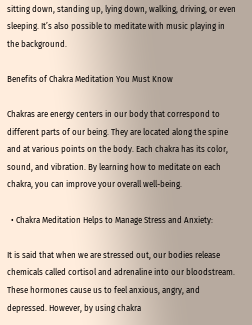sitting down, standing up, lying down, walking, driving, or even sleeping. It’s also possible to meditate with music playing in the background.

Benefits of Chakra Meditation You Must Know

Chakras are energy centers in our body that correspond to different parts of our being. They are located along the spine and at various points on the body. Each chakra has its color, sound, and vibration. By learning how to meditate on each chakra, you can improve your overall well-being.

  • Chakra Meditation Helps to Manage Stress and Anxiety:

It is said that when we are stressed out, our bodies release chemicals called cortisol and adrenaline into our bloodstream. These hormones cause us to feel anxious, angry, and depressed. However, by using chakra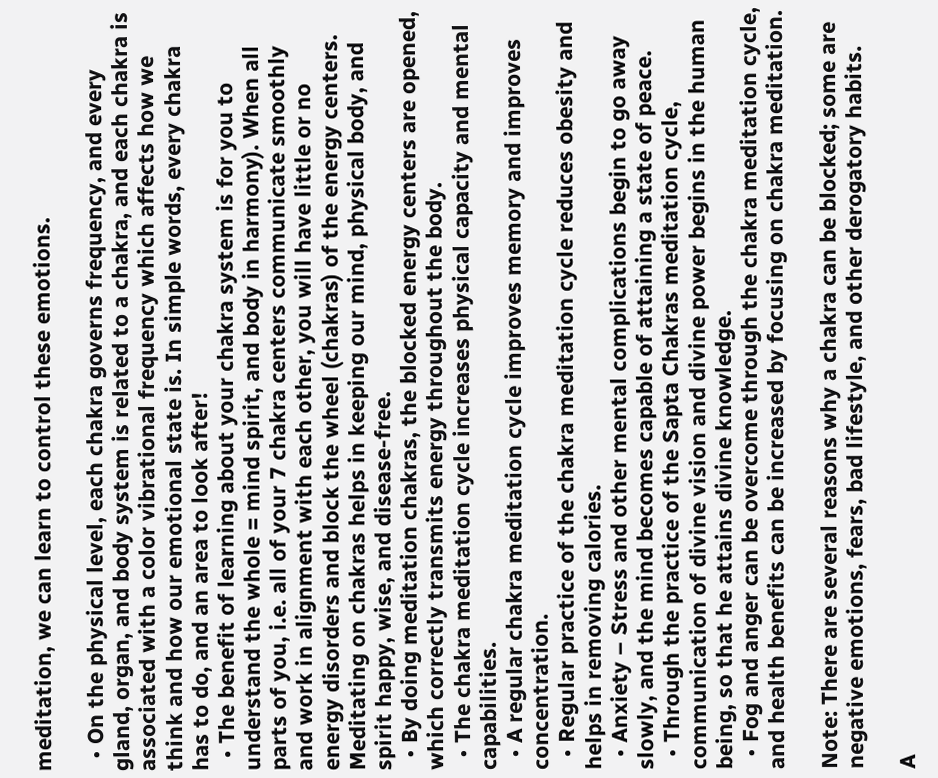meditation, we can learn to control these emotions.

  • On the physical level, each chakra governs frequency, and every gland, organ, and body system is related to a chakra, and each chakra is associated with a color vibrational frequency which affects how we think and how our emotional state is. In simple words, every chakra has to do, and an area to look after!
  • The benefit of learning about your chakra system is for you to understand the whole = mind spirit, and body in harmony). When all parts of you, i.e. all of your 7 chakra centers communicate smoothly and work in alignment with each other, you will have little or no energy disorders and block the wheel (chakras) of the energy centers. Meditating on chakras helps in keeping our mind, physical body, and spirit happy, wise, and disease-free.
  • By doing meditation chakras, the blocked energy centers are opened, which correctly transmits energy throughout the body.
  • The chakra meditation cycle increases physical capacity and mental capabilities.
  • A regular chakra meditation cycle improves memory and improves concentration.
  • Regular practice of the chakra meditation cycle reduces obesity and helps in removing calories.
  • Anxiety – Stress and other mental complications begin to go away slowly, and the mind becomes capable of attaining a state of peace.
  • Through the practice of the Sapta Chakras meditation cycle, communication of divine vision and divine power begins in the human being, so that he attains divine knowledge.
  • Fog and anger can be overcome through the chakra meditation cycle, and health benefits can be increased by focusing on chakra meditation.

Note: There are several reasons why a chakra can be blocked; some are negative emotions, fears, bad lifestyle, and other derogatory habits.

A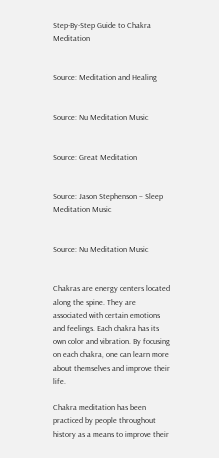Step-By-Step Guide to Chakra Meditation


Source: Meditation and Healing


Source: Nu Meditation Music


Source: Great Meditation


Source: Jason Stephenson – Sleep Meditation Music


Source: Nu Meditation Music


Chakras are energy centers located along the spine. They are associated with certain emotions and feelings. Each chakra has its own color and vibration. By focusing on each chakra, one can learn more about themselves and improve their life.

Chakra meditation has been practiced by people throughout history as a means to improve their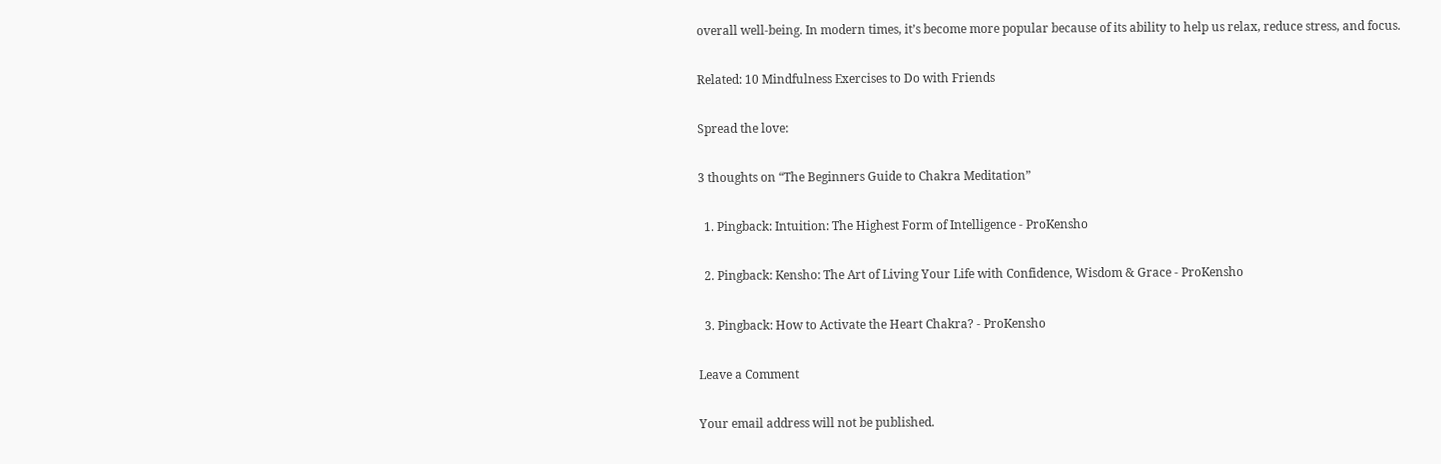overall well-being. In modern times, it’s become more popular because of its ability to help us relax, reduce stress, and focus.

Related: 10 Mindfulness Exercises to Do with Friends

Spread the love:

3 thoughts on “The Beginners Guide to Chakra Meditation”

  1. Pingback: Intuition: The Highest Form of Intelligence - ProKensho

  2. Pingback: Kensho: The Art of Living Your Life with Confidence, Wisdom & Grace - ProKensho

  3. Pingback: How to Activate the Heart Chakra? - ProKensho

Leave a Comment

Your email address will not be published.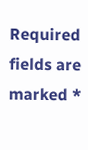Required fields are marked *